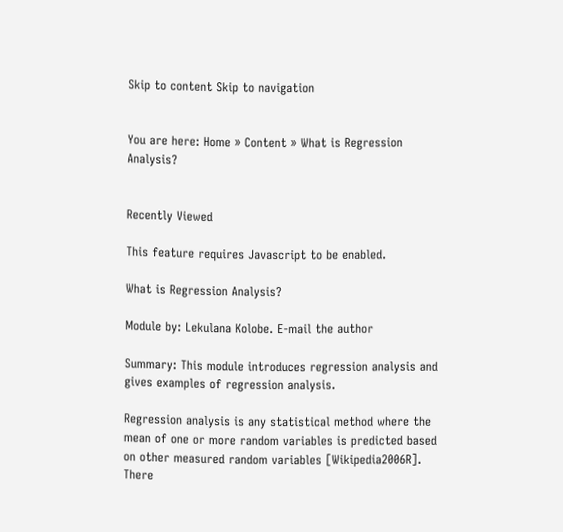Skip to content Skip to navigation


You are here: Home » Content » What is Regression Analysis?


Recently Viewed

This feature requires Javascript to be enabled.

What is Regression Analysis?

Module by: Lekulana Kolobe. E-mail the author

Summary: This module introduces regression analysis and gives examples of regression analysis.

Regression analysis is any statistical method where the mean of one or more random variables is predicted based on other measured random variables [Wikipedia2006R]. There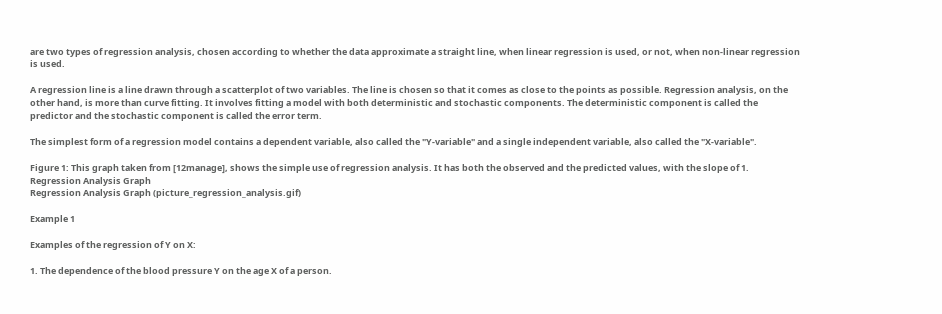are two types of regression analysis, chosen according to whether the data approximate a straight line, when linear regression is used, or not, when non-linear regression is used.

A regression line is a line drawn through a scatterplot of two variables. The line is chosen so that it comes as close to the points as possible. Regression analysis, on the other hand, is more than curve fitting. It involves fitting a model with both deterministic and stochastic components. The deterministic component is called the predictor and the stochastic component is called the error term.

The simplest form of a regression model contains a dependent variable, also called the "Y-variable" and a single independent variable, also called the "X-variable".

Figure 1: This graph taken from [12manage], shows the simple use of regression analysis. It has both the observed and the predicted values, with the slope of 1.
Regression Analysis Graph
Regression Analysis Graph (picture_regression_analysis.gif)

Example 1

Examples of the regression of Y on X:

1. The dependence of the blood pressure Y on the age X of a person.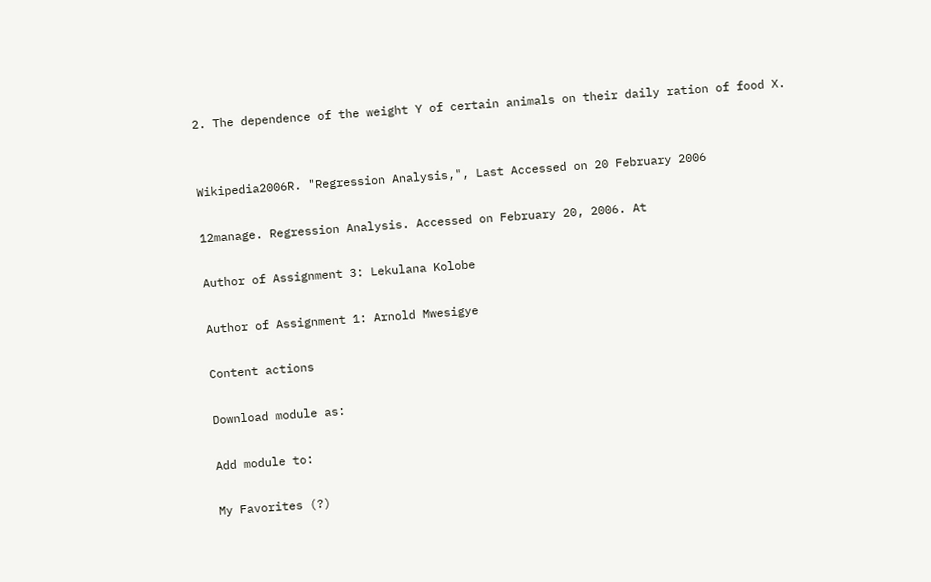2. The dependence of the weight Y of certain animals on their daily ration of food X.


Wikipedia2006R. "Regression Analysis,", Last Accessed on 20 February 2006

12manage. Regression Analysis. Accessed on February 20, 2006. At

Author of Assignment 3: Lekulana Kolobe

Author of Assignment 1: Arnold Mwesigye

Content actions

Download module as:

Add module to:

My Favorites (?)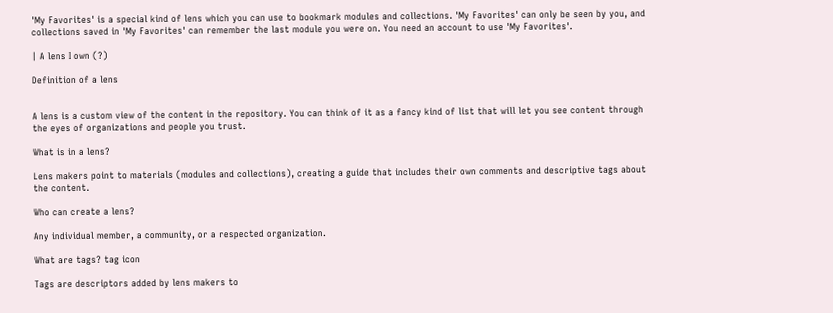'My Favorites' is a special kind of lens which you can use to bookmark modules and collections. 'My Favorites' can only be seen by you, and collections saved in 'My Favorites' can remember the last module you were on. You need an account to use 'My Favorites'.

| A lens I own (?)

Definition of a lens


A lens is a custom view of the content in the repository. You can think of it as a fancy kind of list that will let you see content through the eyes of organizations and people you trust.

What is in a lens?

Lens makers point to materials (modules and collections), creating a guide that includes their own comments and descriptive tags about the content.

Who can create a lens?

Any individual member, a community, or a respected organization.

What are tags? tag icon

Tags are descriptors added by lens makers to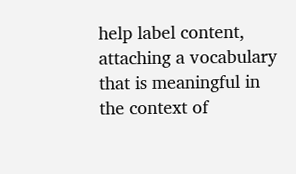help label content, attaching a vocabulary that is meaningful in the context of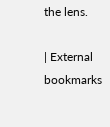the lens.

| External bookmarks